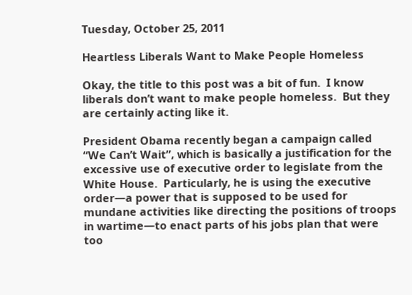Tuesday, October 25, 2011

Heartless Liberals Want to Make People Homeless

Okay, the title to this post was a bit of fun.  I know liberals don’t want to make people homeless.  But they are certainly acting like it.

President Obama recently began a campaign called “We Can’t Wait”, which is basically a justification for the excessive use of executive order to legislate from the White House.  Particularly, he is using the executive order—a power that is supposed to be used for mundane activities like directing the positions of troops in wartime—to enact parts of his jobs plan that were too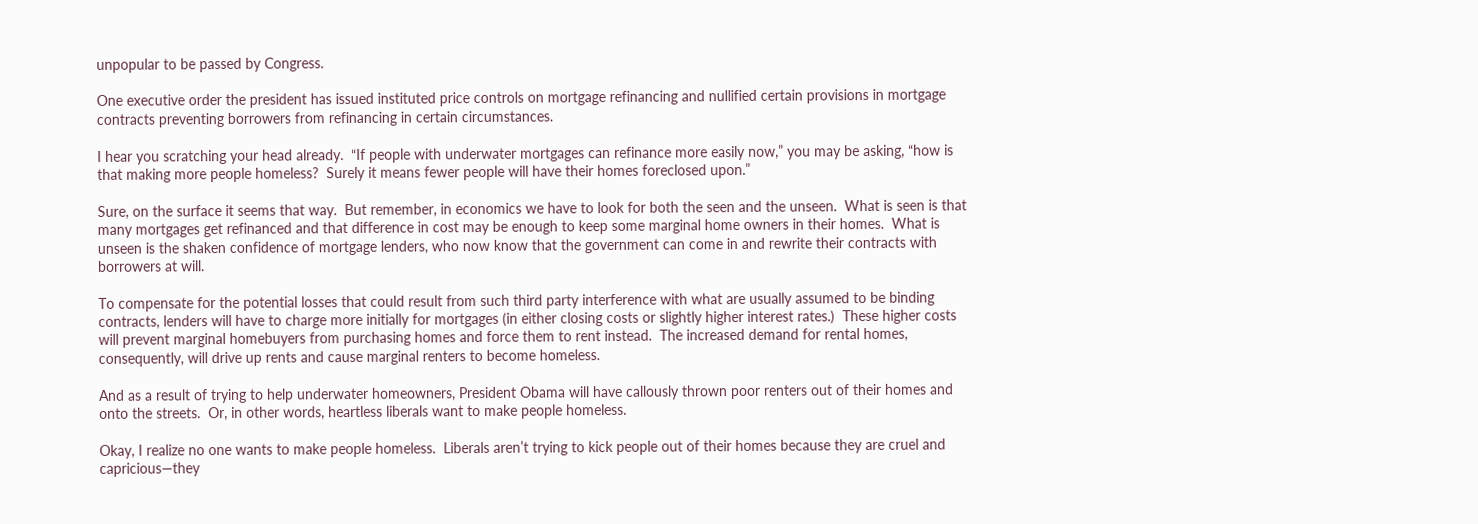unpopular to be passed by Congress.

One executive order the president has issued instituted price controls on mortgage refinancing and nullified certain provisions in mortgage contracts preventing borrowers from refinancing in certain circumstances.

I hear you scratching your head already.  “If people with underwater mortgages can refinance more easily now,” you may be asking, “how is that making more people homeless?  Surely it means fewer people will have their homes foreclosed upon.”

Sure, on the surface it seems that way.  But remember, in economics we have to look for both the seen and the unseen.  What is seen is that many mortgages get refinanced and that difference in cost may be enough to keep some marginal home owners in their homes.  What is unseen is the shaken confidence of mortgage lenders, who now know that the government can come in and rewrite their contracts with borrowers at will.

To compensate for the potential losses that could result from such third party interference with what are usually assumed to be binding contracts, lenders will have to charge more initially for mortgages (in either closing costs or slightly higher interest rates.)  These higher costs will prevent marginal homebuyers from purchasing homes and force them to rent instead.  The increased demand for rental homes, consequently, will drive up rents and cause marginal renters to become homeless.

And as a result of trying to help underwater homeowners, President Obama will have callously thrown poor renters out of their homes and onto the streets.  Or, in other words, heartless liberals want to make people homeless.

Okay, I realize no one wants to make people homeless.  Liberals aren’t trying to kick people out of their homes because they are cruel and capricious—they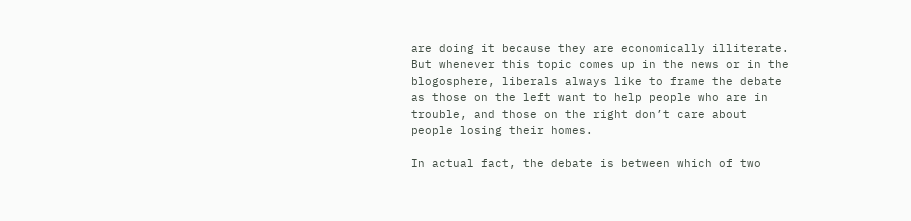are doing it because they are economically illiterate.  But whenever this topic comes up in the news or in the blogosphere, liberals always like to frame the debate as those on the left want to help people who are in trouble, and those on the right don’t care about people losing their homes.

In actual fact, the debate is between which of two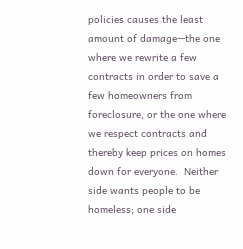policies causes the least amount of damage—the one where we rewrite a few contracts in order to save a few homeowners from foreclosure, or the one where we respect contracts and thereby keep prices on homes down for everyone.  Neither side wants people to be homeless; one side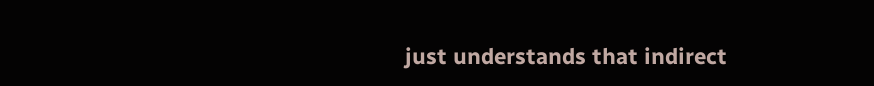just understands that indirect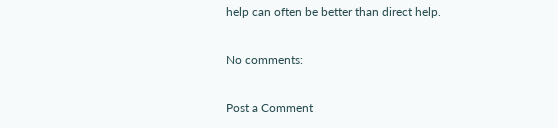help can often be better than direct help.

No comments:

Post a Comment